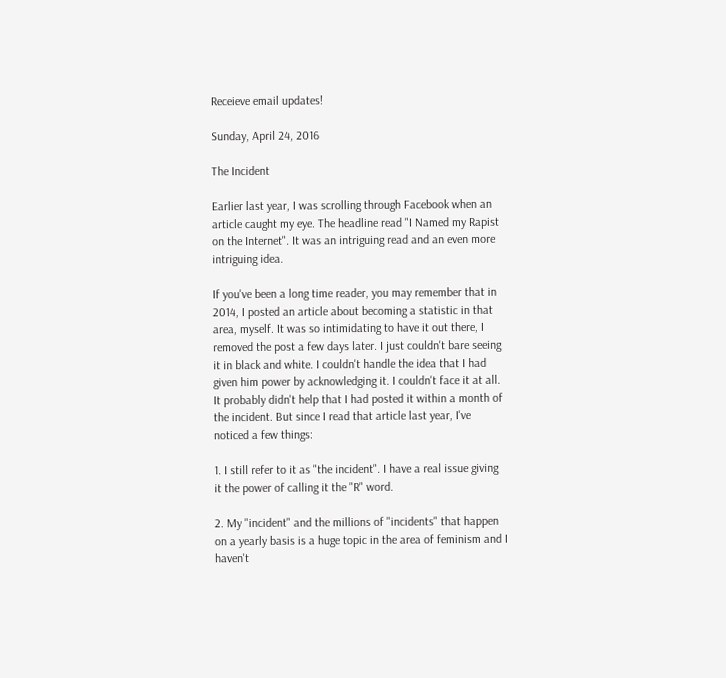Receieve email updates!

Sunday, April 24, 2016

The Incident

Earlier last year, I was scrolling through Facebook when an article caught my eye. The headline read "I Named my Rapist on the Internet". It was an intriguing read and an even more intriguing idea.

If you've been a long time reader, you may remember that in 2014, I posted an article about becoming a statistic in that area, myself. It was so intimidating to have it out there, I removed the post a few days later. I just couldn't bare seeing it in black and white. I couldn't handle the idea that I had given him power by acknowledging it. I couldn't face it at all. It probably didn't help that I had posted it within a month of the incident. But since I read that article last year, I've noticed a few things:

1. I still refer to it as "the incident". I have a real issue giving it the power of calling it the "R" word.

2. My "incident" and the millions of "incidents" that happen on a yearly basis is a huge topic in the area of feminism and I haven't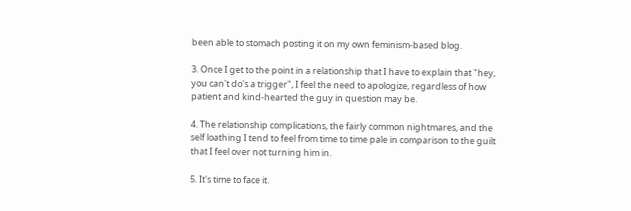been able to stomach posting it on my own feminism-based blog.

3. Once I get to the point in a relationship that I have to explain that "hey, you can't do's a trigger", I feel the need to apologize, regardless of how patient and kind-hearted the guy in question may be.

4. The relationship complications, the fairly common nightmares, and the self loathing I tend to feel from time to time pale in comparison to the guilt that I feel over not turning him in.

5. It's time to face it.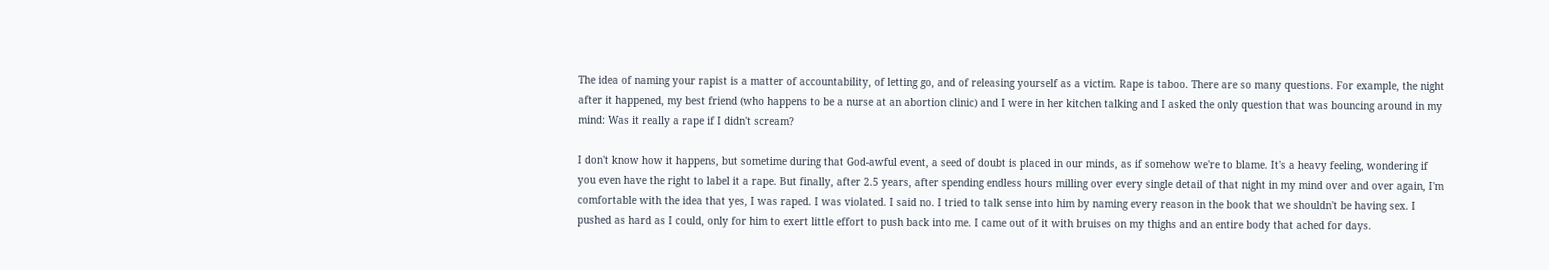The idea of naming your rapist is a matter of accountability, of letting go, and of releasing yourself as a victim. Rape is taboo. There are so many questions. For example, the night after it happened, my best friend (who happens to be a nurse at an abortion clinic) and I were in her kitchen talking and I asked the only question that was bouncing around in my mind: Was it really a rape if I didn't scream?

I don't know how it happens, but sometime during that God-awful event, a seed of doubt is placed in our minds, as if somehow we're to blame. It's a heavy feeling, wondering if you even have the right to label it a rape. But finally, after 2.5 years, after spending endless hours milling over every single detail of that night in my mind over and over again, I'm comfortable with the idea that yes, I was raped. I was violated. I said no. I tried to talk sense into him by naming every reason in the book that we shouldn't be having sex. I pushed as hard as I could, only for him to exert little effort to push back into me. I came out of it with bruises on my thighs and an entire body that ached for days.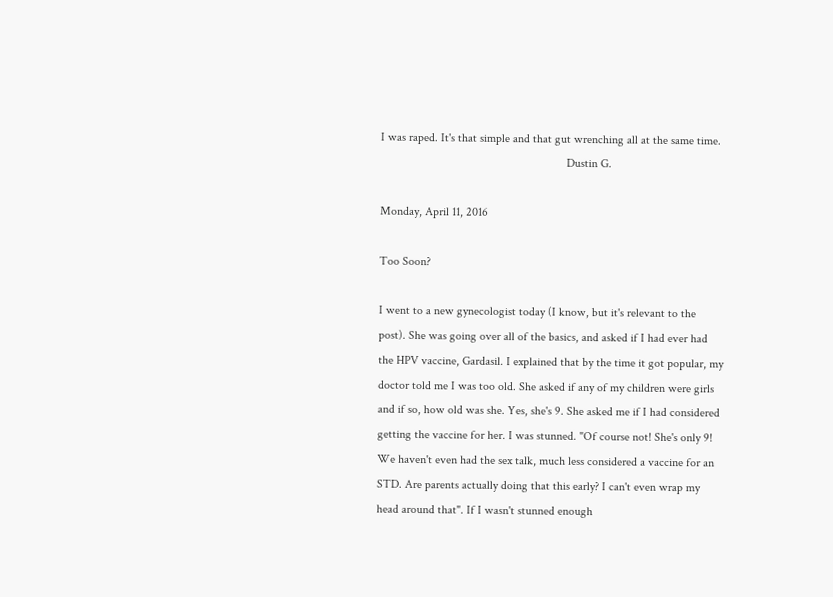I was raped. It's that simple and that gut wrenching all at the same time.
                                                              Dustin G.

Monday, April 11, 2016

Too Soon?

I went to a new gynecologist today (I know, but it's relevant to the post). She was going over all of the basics, and asked if I had ever had the HPV vaccine, Gardasil. I explained that by the time it got popular, my doctor told me I was too old. She asked if any of my children were girls and if so, how old was she. Yes, she's 9. She asked me if I had considered getting the vaccine for her. I was stunned. "Of course not! She's only 9! We haven't even had the sex talk, much less considered a vaccine for an STD. Are parents actually doing that this early? I can't even wrap my head around that". If I wasn't stunned enough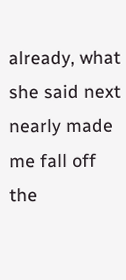already, what she said next nearly made me fall off the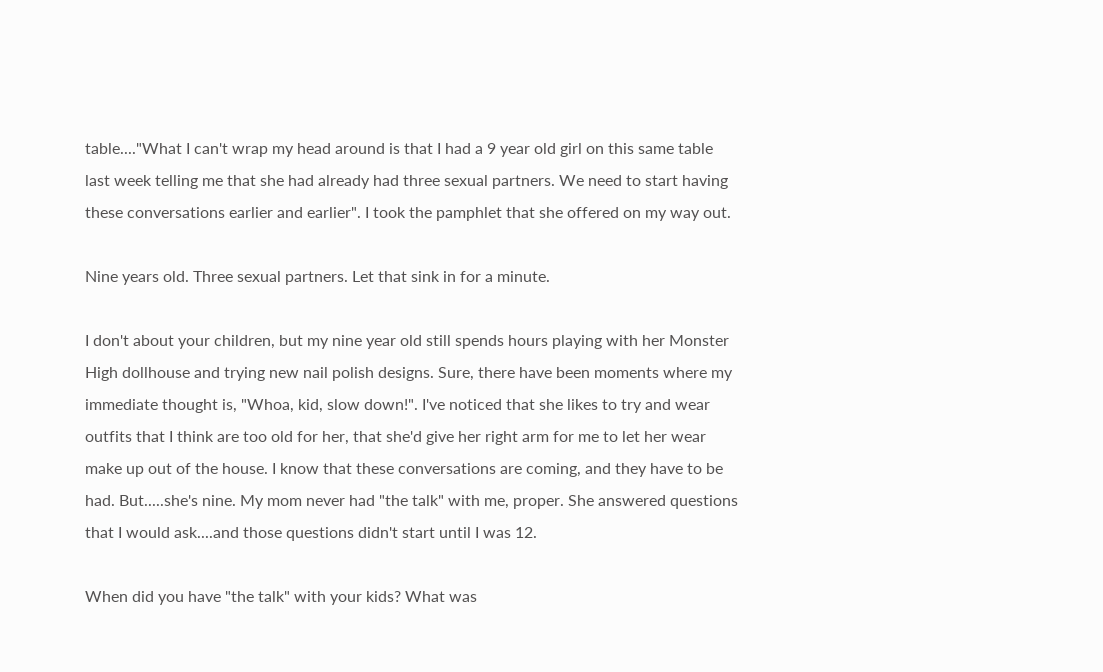table...."What I can't wrap my head around is that I had a 9 year old girl on this same table last week telling me that she had already had three sexual partners. We need to start having these conversations earlier and earlier". I took the pamphlet that she offered on my way out.

Nine years old. Three sexual partners. Let that sink in for a minute.

I don't about your children, but my nine year old still spends hours playing with her Monster High dollhouse and trying new nail polish designs. Sure, there have been moments where my immediate thought is, "Whoa, kid, slow down!". I've noticed that she likes to try and wear outfits that I think are too old for her, that she'd give her right arm for me to let her wear make up out of the house. I know that these conversations are coming, and they have to be had. But.....she's nine. My mom never had "the talk" with me, proper. She answered questions that I would ask....and those questions didn't start until I was 12.

When did you have "the talk" with your kids? What was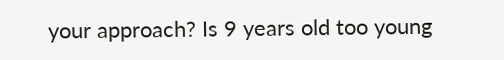your approach? Is 9 years old too young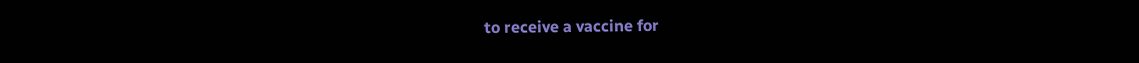to receive a vaccine for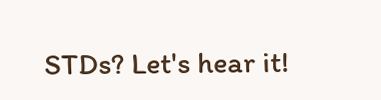STDs? Let's hear it!